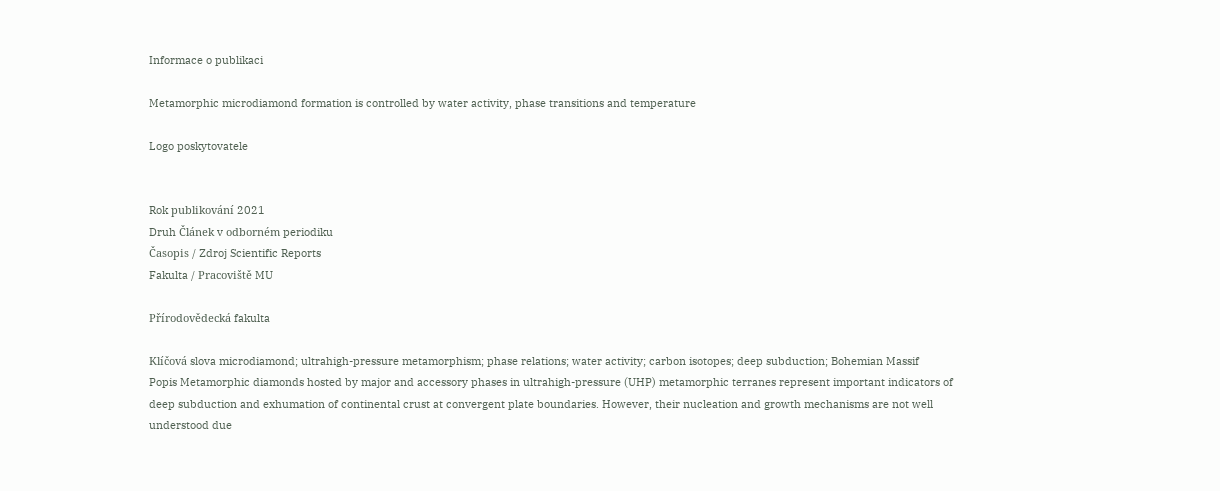Informace o publikaci

Metamorphic microdiamond formation is controlled by water activity, phase transitions and temperature

Logo poskytovatele


Rok publikování 2021
Druh Článek v odborném periodiku
Časopis / Zdroj Scientific Reports
Fakulta / Pracoviště MU

Přírodovědecká fakulta

Klíčová slova microdiamond; ultrahigh-pressure metamorphism; phase relations; water activity; carbon isotopes; deep subduction; Bohemian Massif
Popis Metamorphic diamonds hosted by major and accessory phases in ultrahigh-pressure (UHP) metamorphic terranes represent important indicators of deep subduction and exhumation of continental crust at convergent plate boundaries. However, their nucleation and growth mechanisms are not well understood due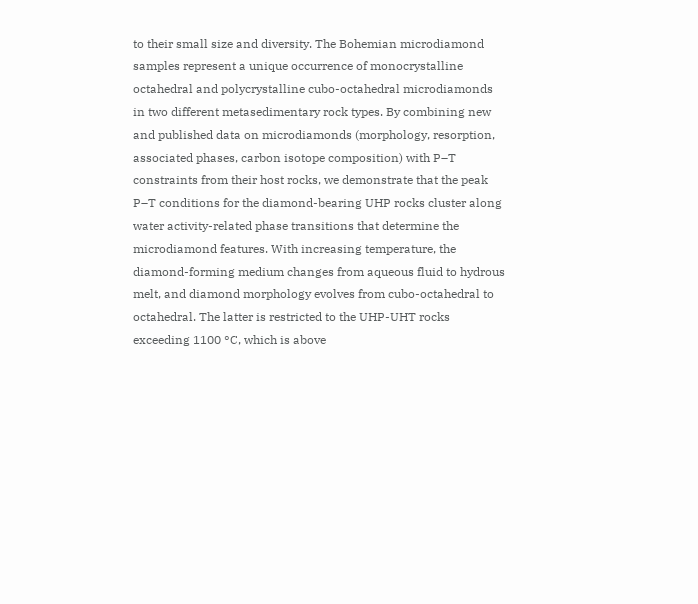to their small size and diversity. The Bohemian microdiamond samples represent a unique occurrence of monocrystalline octahedral and polycrystalline cubo-octahedral microdiamonds in two different metasedimentary rock types. By combining new and published data on microdiamonds (morphology, resorption, associated phases, carbon isotope composition) with P–T constraints from their host rocks, we demonstrate that the peak P–T conditions for the diamond-bearing UHP rocks cluster along water activity-related phase transitions that determine the microdiamond features. With increasing temperature, the diamond-forming medium changes from aqueous fluid to hydrous melt, and diamond morphology evolves from cubo-octahedral to octahedral. The latter is restricted to the UHP-UHT rocks exceeding 1100 °C, which is above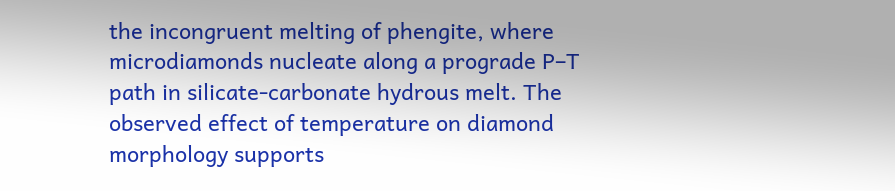the incongruent melting of phengite, where microdiamonds nucleate along a prograde P–T path in silicate-carbonate hydrous melt. The observed effect of temperature on diamond morphology supports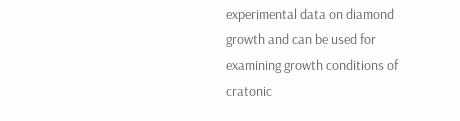experimental data on diamond growth and can be used for examining growth conditions of cratonic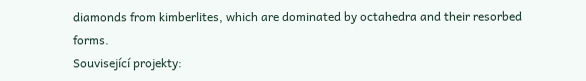diamonds from kimberlites, which are dominated by octahedra and their resorbed forms.
Související projekty: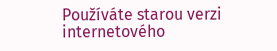Používáte starou verzi internetového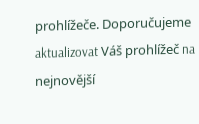prohlížeče. Doporučujeme aktualizovat Váš prohlížeč na nejnovější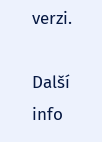verzi.

Další info